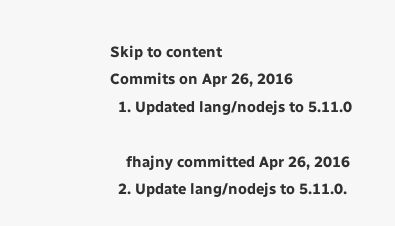Skip to content
Commits on Apr 26, 2016
  1. Updated lang/nodejs to 5.11.0

    fhajny committed Apr 26, 2016
  2. Update lang/nodejs to 5.11.0.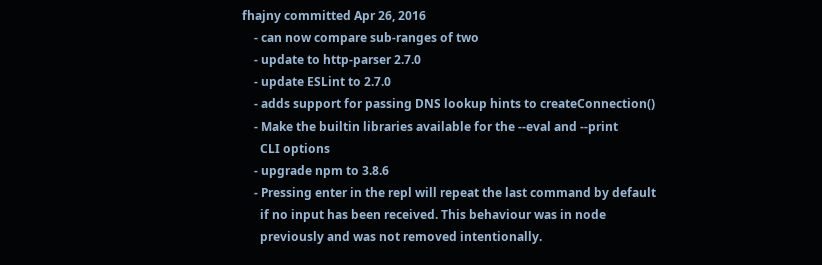fhajny committed Apr 26, 2016
    - can now compare sub-ranges of two
    - update to http-parser 2.7.0
    - update ESLint to 2.7.0
    - adds support for passing DNS lookup hints to createConnection()
    - Make the builtin libraries available for the --eval and --print
      CLI options
    - upgrade npm to 3.8.6
    - Pressing enter in the repl will repeat the last command by default
      if no input has been received. This behaviour was in node
      previously and was not removed intentionally.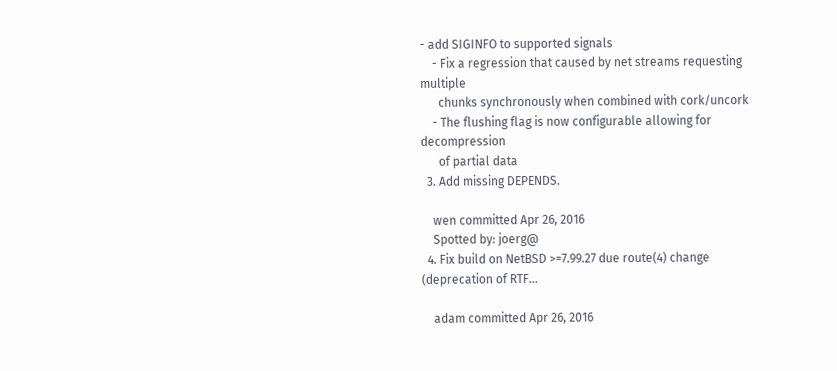- add SIGINFO to supported signals
    - Fix a regression that caused by net streams requesting multiple
      chunks synchronously when combined with cork/uncork
    - The flushing flag is now configurable allowing for decompression
      of partial data
  3. Add missing DEPENDS.

    wen committed Apr 26, 2016
    Spotted by: joerg@
  4. Fix build on NetBSD >=7.99.27 due route(4) change (deprecation of RTF…

    adam committed Apr 26, 2016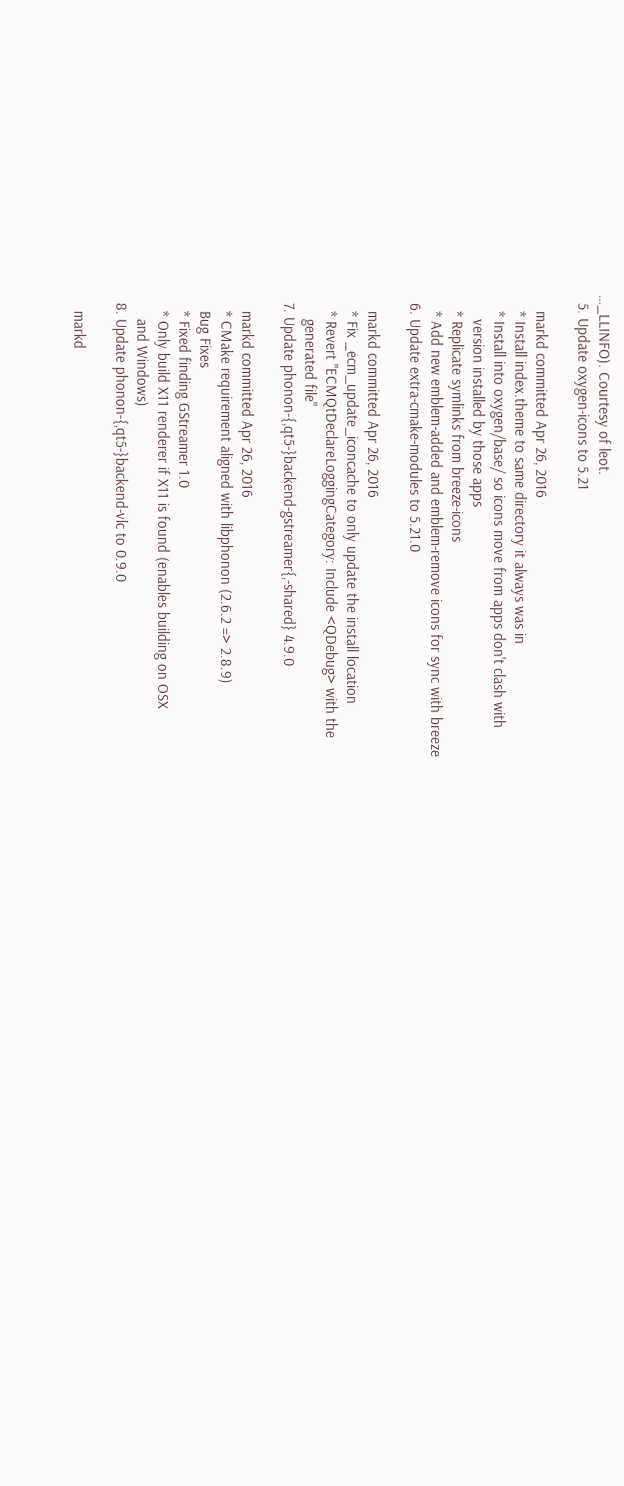…_LLINFO). Courtesy of leot.
  5. Update oxygen-icons to 5.21

    markd committed Apr 26, 2016
    * Install index.theme to same directory it always was in
    * Install into oxygen/base/ so icons move from apps don't clash with
      version installed by those apps
    * Replicate symlinks from breeze-icons
    * Add new emblem-added and emblem-remove icons for sync with breeze
  6. Update extra-cmake-modules to 5.21.0

    markd committed Apr 26, 2016
    * Fix _ecm_update_iconcache to only update the install location
    * Revert "ECMQtDeclareLoggingCategory: Include <QDebug> with the
      generated file"
  7. Update phonon-{,qt5-}backend-gstreamer{,-shared} 4.9.0

    markd committed Apr 26, 2016
    * CMake requirement aligned with libphonon (2.6.2 => 2.8.9)
    Bug Fixes
    * Fixed finding GStreamer 1.0
    * Only build X11 renderer if X11 is found (enables building on OSX
      and Windows)
  8. Update phonon-{,qt5-}backend-vlc to 0.9.0

    markd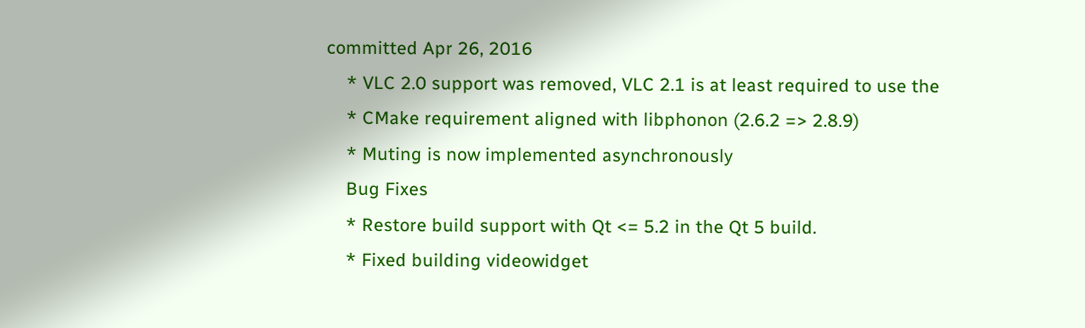committed Apr 26, 2016
    * VLC 2.0 support was removed, VLC 2.1 is at least required to use the
    * CMake requirement aligned with libphonon (2.6.2 => 2.8.9)
    * Muting is now implemented asynchronously
    Bug Fixes
    * Restore build support with Qt <= 5.2 in the Qt 5 build.
    * Fixed building videowidget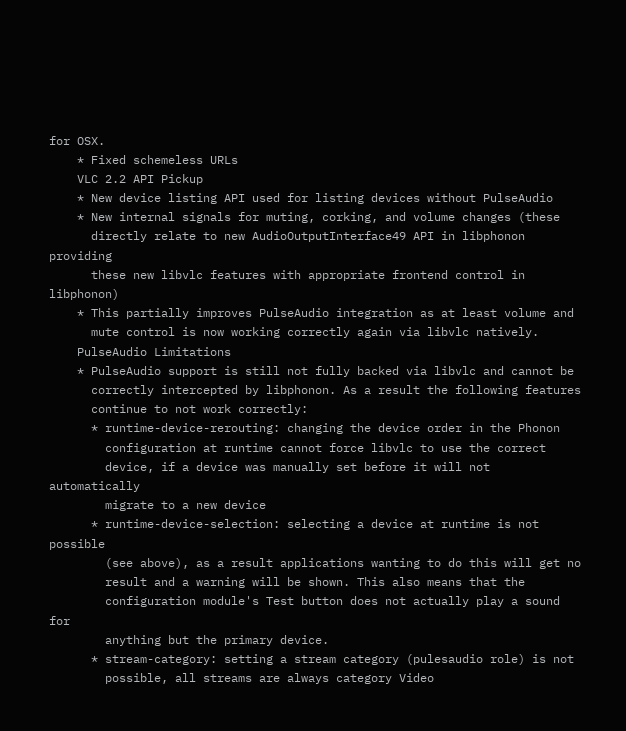for OSX.
    * Fixed schemeless URLs
    VLC 2.2 API Pickup
    * New device listing API used for listing devices without PulseAudio
    * New internal signals for muting, corking, and volume changes (these
      directly relate to new AudioOutputInterface49 API in libphonon providing
      these new libvlc features with appropriate frontend control in libphonon)
    * This partially improves PulseAudio integration as at least volume and
      mute control is now working correctly again via libvlc natively.
    PulseAudio Limitations
    * PulseAudio support is still not fully backed via libvlc and cannot be
      correctly intercepted by libphonon. As a result the following features
      continue to not work correctly:
      * runtime-device-rerouting: changing the device order in the Phonon
        configuration at runtime cannot force libvlc to use the correct
        device, if a device was manually set before it will not automatically
        migrate to a new device
      * runtime-device-selection: selecting a device at runtime is not possible
        (see above), as a result applications wanting to do this will get no
        result and a warning will be shown. This also means that the
        configuration module's Test button does not actually play a sound for
        anything but the primary device.
      * stream-category: setting a stream category (pulesaudio role) is not
        possible, all streams are always category Video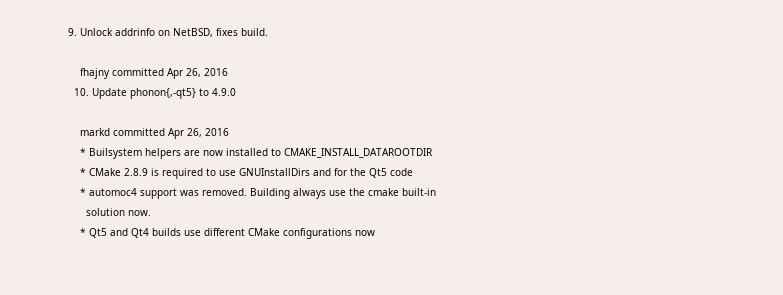9. Unlock addrinfo on NetBSD, fixes build.

    fhajny committed Apr 26, 2016
  10. Update phonon{,-qt5} to 4.9.0

    markd committed Apr 26, 2016
    * Builsystem helpers are now installed to CMAKE_INSTALL_DATAROOTDIR
    * CMake 2.8.9 is required to use GNUInstallDirs and for the Qt5 code
    * automoc4 support was removed. Building always use the cmake built-in
      solution now.
    * Qt5 and Qt4 builds use different CMake configurations now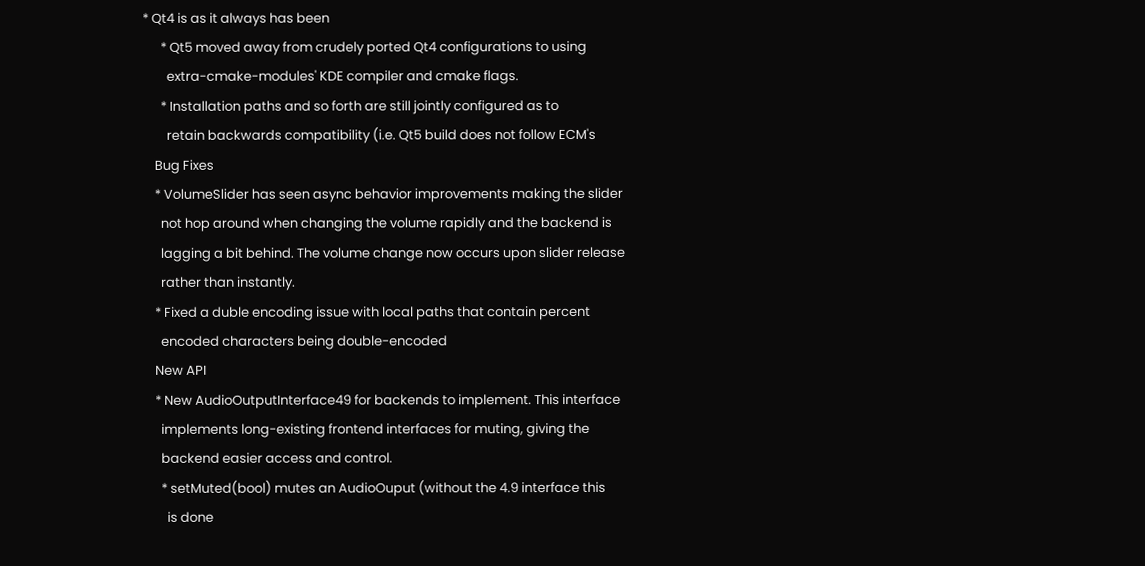* Qt4 is as it always has been
      * Qt5 moved away from crudely ported Qt4 configurations to using
        extra-cmake-modules' KDE compiler and cmake flags.
      * Installation paths and so forth are still jointly configured as to
        retain backwards compatibility (i.e. Qt5 build does not follow ECM's
    Bug Fixes
    * VolumeSlider has seen async behavior improvements making the slider
      not hop around when changing the volume rapidly and the backend is
      lagging a bit behind. The volume change now occurs upon slider release
      rather than instantly.
    * Fixed a duble encoding issue with local paths that contain percent
      encoded characters being double-encoded
    New API
    * New AudioOutputInterface49 for backends to implement. This interface
      implements long-existing frontend interfaces for muting, giving the
      backend easier access and control.
      * setMuted(bool) mutes an AudioOuput (without the 4.9 interface this
        is done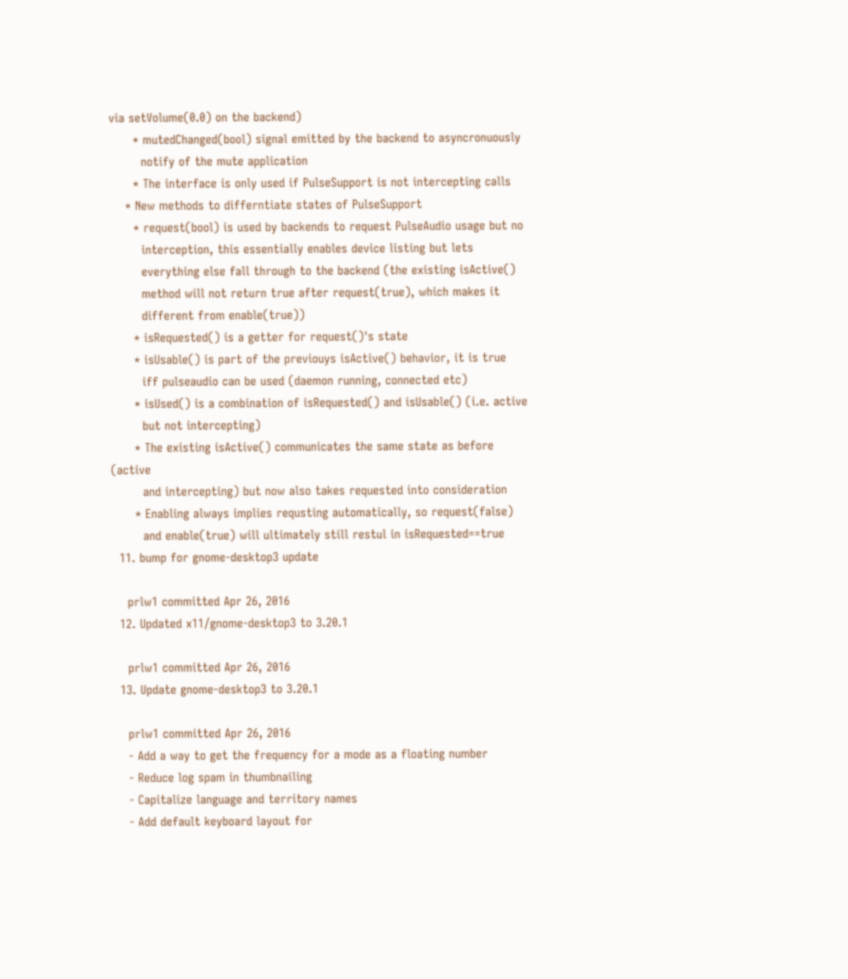via setVolume(0.0) on the backend)
      * mutedChanged(bool) signal emitted by the backend to asyncronuously
        notify of the mute application
      * The interface is only used if PulseSupport is not intercepting calls
    * New methods to differntiate states of PulseSupport
      * request(bool) is used by backends to request PulseAudio usage but no
        interception, this essentially enables device listing but lets
        everything else fall through to the backend (the existing isActive()
        method will not return true after request(true), which makes it
        different from enable(true))
      * isRequested() is a getter for request()'s state
      * isUsable() is part of the previouys isActive() behavior, it is true
        iff pulseaudio can be used (daemon running, connected etc)
      * isUsed() is a combination of isRequested() and isUsable() (i.e. active
        but not intercepting)
      * The existing isActive() communicates the same state as before (active
        and intercepting) but now also takes requested into consideration
      * Enabling always implies requsting automatically, so request(false)
        and enable(true) will ultimately still restul in isRequested==true
  11. bump for gnome-desktop3 update

    prlw1 committed Apr 26, 2016
  12. Updated x11/gnome-desktop3 to 3.20.1

    prlw1 committed Apr 26, 2016
  13. Update gnome-desktop3 to 3.20.1

    prlw1 committed Apr 26, 2016
    - Add a way to get the frequency for a mode as a floating number
    - Reduce log spam in thumbnailing
    - Capitalize language and territory names
    - Add default keyboard layout for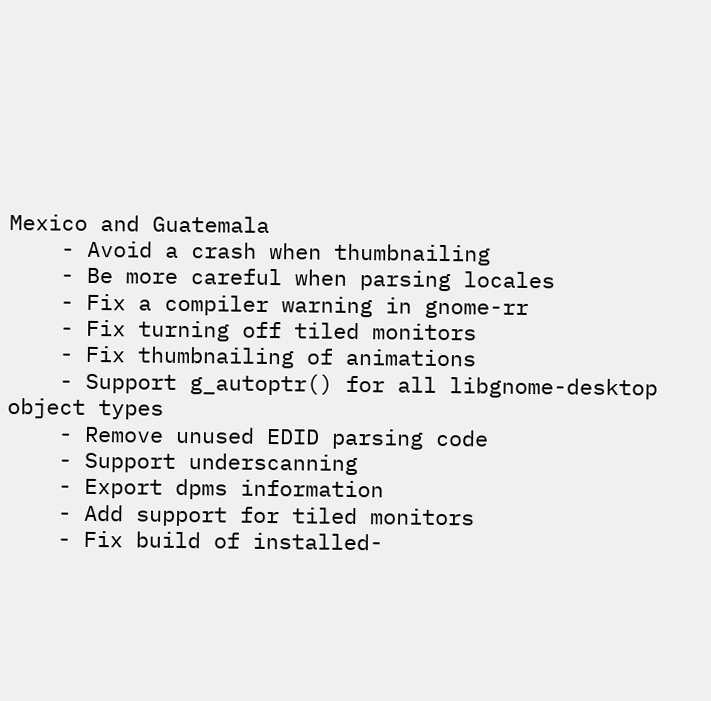Mexico and Guatemala
    - Avoid a crash when thumbnailing
    - Be more careful when parsing locales
    - Fix a compiler warning in gnome-rr
    - Fix turning off tiled monitors
    - Fix thumbnailing of animations
    - Support g_autoptr() for all libgnome-desktop object types
    - Remove unused EDID parsing code
    - Support underscanning
    - Export dpms information
    - Add support for tiled monitors
    - Fix build of installed-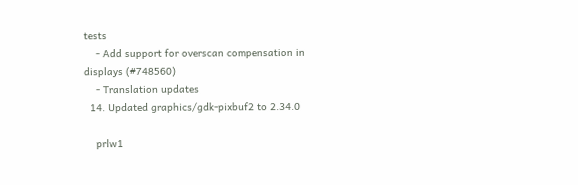tests
    - Add support for overscan compensation in displays (#748560)
    - Translation updates
  14. Updated graphics/gdk-pixbuf2 to 2.34.0

    prlw1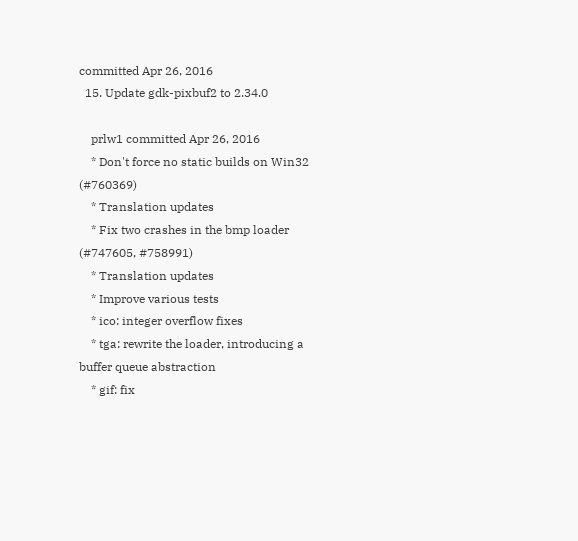committed Apr 26, 2016
  15. Update gdk-pixbuf2 to 2.34.0

    prlw1 committed Apr 26, 2016
    * Don't force no static builds on Win32 (#760369)
    * Translation updates
    * Fix two crashes in the bmp loader (#747605, #758991)
    * Translation updates
    * Improve various tests
    * ico: integer overflow fixes
    * tga: rewrite the loader, introducing a buffer queue abstraction
    * gif: fix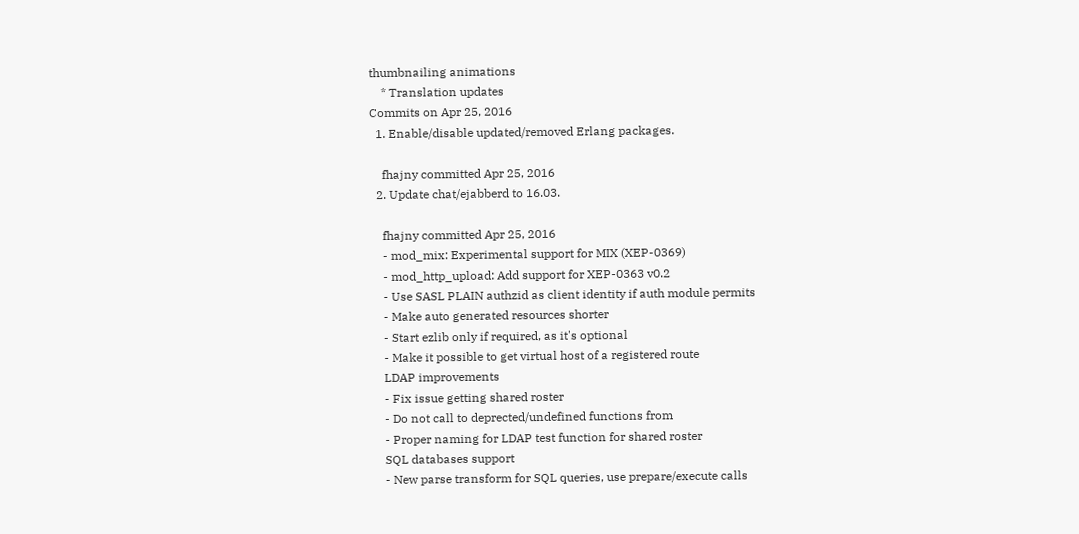thumbnailing animations
    * Translation updates
Commits on Apr 25, 2016
  1. Enable/disable updated/removed Erlang packages.

    fhajny committed Apr 25, 2016
  2. Update chat/ejabberd to 16.03.

    fhajny committed Apr 25, 2016
    - mod_mix: Experimental support for MIX (XEP-0369)
    - mod_http_upload: Add support for XEP-0363 v0.2
    - Use SASL PLAIN authzid as client identity if auth module permits
    - Make auto generated resources shorter
    - Start ezlib only if required, as it's optional
    - Make it possible to get virtual host of a registered route
    LDAP improvements
    - Fix issue getting shared roster
    - Do not call to deprected/undefined functions from
    - Proper naming for LDAP test function for shared roster
    SQL databases support
    - New parse transform for SQL queries, use prepare/execute calls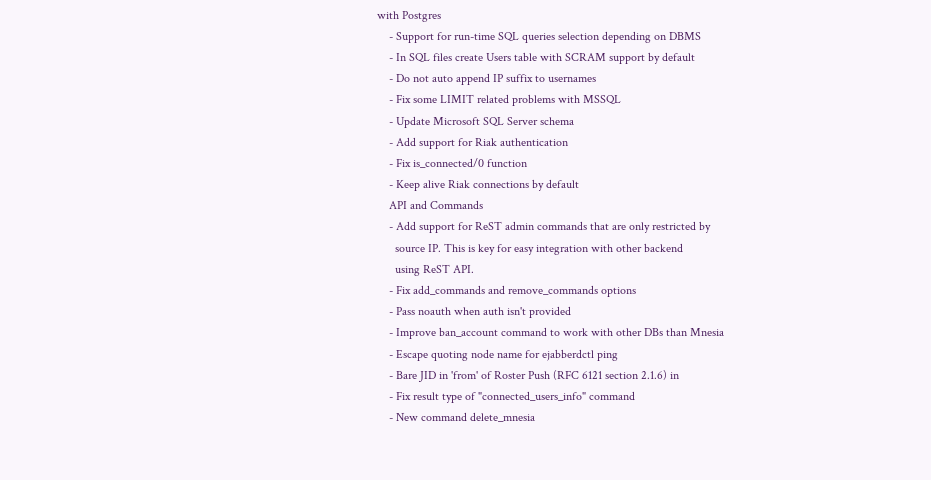with Postgres
    - Support for run-time SQL queries selection depending on DBMS
    - In SQL files create Users table with SCRAM support by default
    - Do not auto append IP suffix to usernames
    - Fix some LIMIT related problems with MSSQL
    - Update Microsoft SQL Server schema
    - Add support for Riak authentication
    - Fix is_connected/0 function
    - Keep alive Riak connections by default
    API and Commands
    - Add support for ReST admin commands that are only restricted by
      source IP. This is key for easy integration with other backend
      using ReST API.
    - Fix add_commands and remove_commands options
    - Pass noauth when auth isn't provided
    - Improve ban_account command to work with other DBs than Mnesia
    - Escape quoting node name for ejabberdctl ping
    - Bare JID in 'from' of Roster Push (RFC 6121 section 2.1.6) in
    - Fix result type of "connected_users_info" command
    - New command delete_mnesia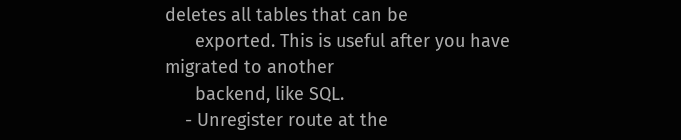deletes all tables that can be
      exported. This is useful after you have migrated to another
      backend, like SQL.
    - Unregister route at the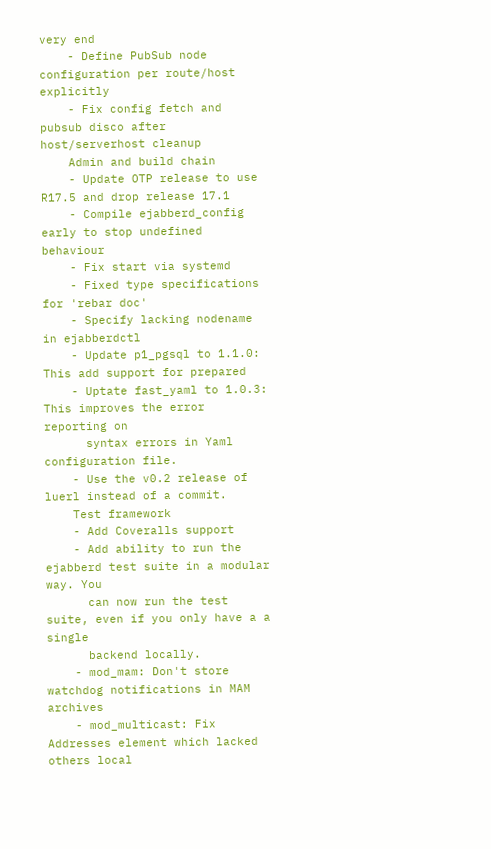very end
    - Define PubSub node configuration per route/host explicitly
    - Fix config fetch and pubsub disco after host/serverhost cleanup
    Admin and build chain
    - Update OTP release to use R17.5 and drop release 17.1
    - Compile ejabberd_config early to stop undefined behaviour
    - Fix start via systemd
    - Fixed type specifications for 'rebar doc'
    - Specify lacking nodename in ejabberdctl
    - Update p1_pgsql to 1.1.0: This add support for prepared
    - Uptate fast_yaml to 1.0.3: This improves the error reporting on
      syntax errors in Yaml configuration file.
    - Use the v0.2 release of luerl instead of a commit.
    Test framework
    - Add Coveralls support
    - Add ability to run the ejabberd test suite in a modular way. You
      can now run the test suite, even if you only have a a single
      backend locally.
    - mod_mam: Don't store watchdog notifications in MAM archives
    - mod_multicast: Fix Addresses element which lacked others local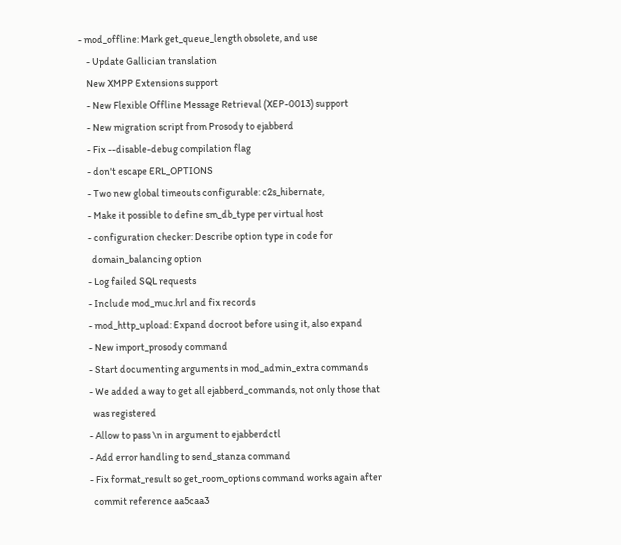- mod_offline: Mark get_queue_length obsolete, and use
    - Update Gallician translation
    New XMPP Extensions support
    - New Flexible Offline Message Retrieval (XEP-0013) support
    - New migration script from Prosody to ejabberd
    - Fix --disable-debug compilation flag
    - don't escape ERL_OPTIONS
    - Two new global timeouts configurable: c2s_hibernate,
    - Make it possible to define sm_db_type per virtual host
    - configuration checker: Describe option type in code for
      domain_balancing option
    - Log failed SQL requests
    - Include mod_muc.hrl and fix records
    - mod_http_upload: Expand docroot before using it, also expand
    - New import_prosody command
    - Start documenting arguments in mod_admin_extra commands
    - We added a way to get all ejabberd_commands, not only those that
      was registered
    - Allow to pass \n in argument to ejabberdctl
    - Add error handling to send_stanza command
    - Fix format_result so get_room_options command works again after
      commit reference aa5caa3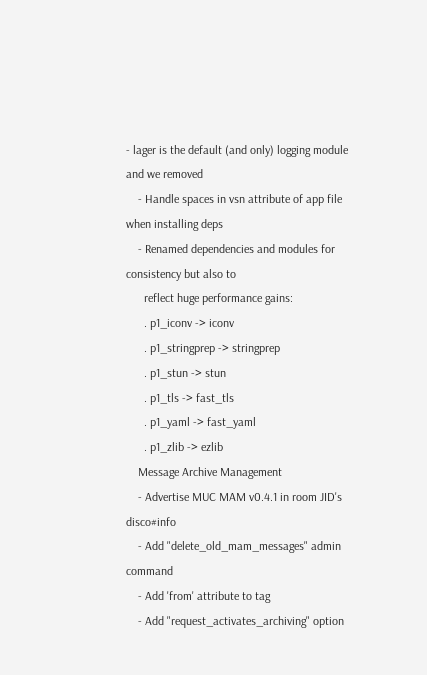- lager is the default (and only) logging module and we removed
    - Handle spaces in vsn attribute of app file when installing deps
    - Renamed dependencies and modules for consistency but also to
      reflect huge performance gains:
      . p1_iconv -> iconv
      . p1_stringprep -> stringprep
      . p1_stun -> stun
      . p1_tls -> fast_tls
      . p1_yaml -> fast_yaml
      . p1_zlib -> ezlib
    Message Archive Management
    - Advertise MUC MAM v0.4.1 in room JID's disco#info
    - Add "delete_old_mam_messages" admin command
    - Add 'from' attribute to tag
    - Add "request_activates_archiving" option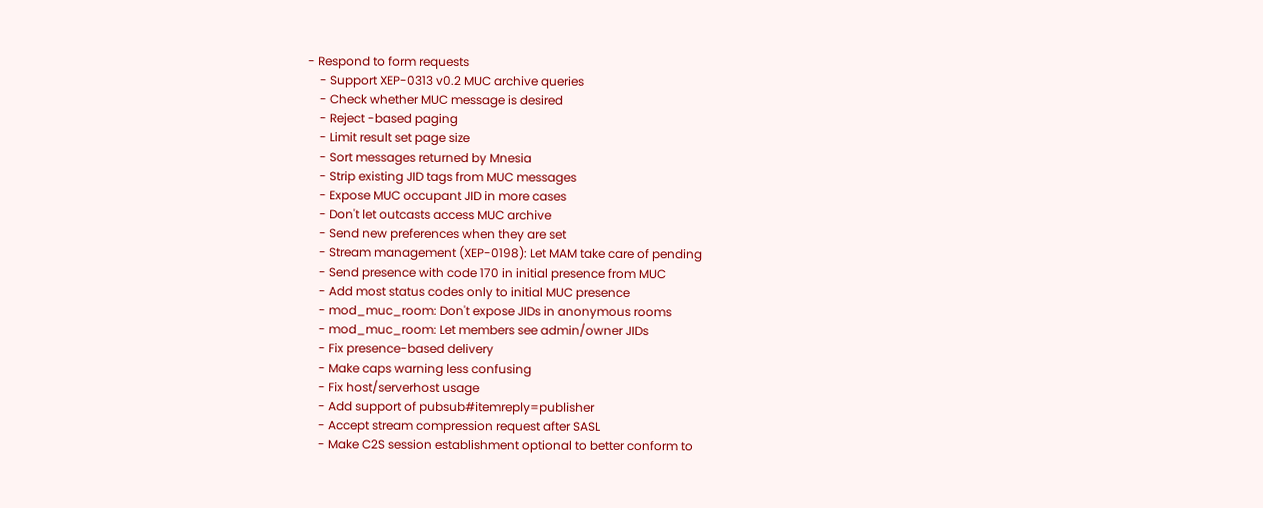- Respond to form requests
    - Support XEP-0313 v0.2 MUC archive queries
    - Check whether MUC message is desired
    - Reject -based paging
    - Limit result set page size
    - Sort messages returned by Mnesia
    - Strip existing JID tags from MUC messages
    - Expose MUC occupant JID in more cases
    - Don't let outcasts access MUC archive
    - Send new preferences when they are set
    - Stream management (XEP-0198): Let MAM take care of pending
    - Send presence with code 170 in initial presence from MUC
    - Add most status codes only to initial MUC presence
    - mod_muc_room: Don't expose JIDs in anonymous rooms
    - mod_muc_room: Let members see admin/owner JIDs
    - Fix presence-based delivery
    - Make caps warning less confusing
    - Fix host/serverhost usage
    - Add support of pubsub#itemreply=publisher
    - Accept stream compression request after SASL
    - Make C2S session establishment optional to better conform to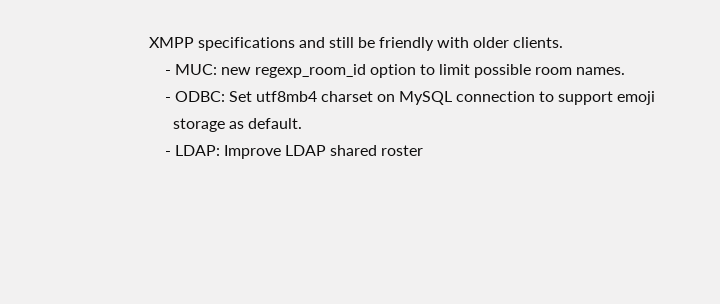XMPP specifications and still be friendly with older clients.
    - MUC: new regexp_room_id option to limit possible room names.
    - ODBC: Set utf8mb4 charset on MySQL connection to support emoji
      storage as default.
    - LDAP: Improve LDAP shared roster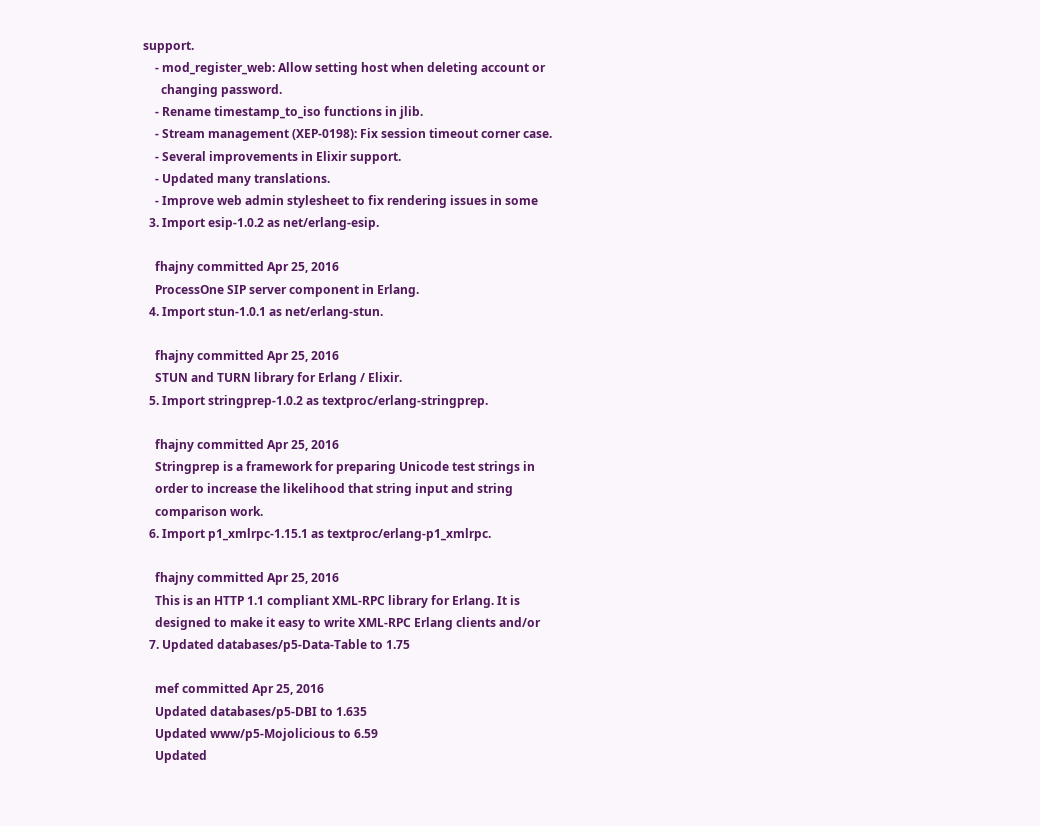support.
    - mod_register_web: Allow setting host when deleting account or
      changing password.
    - Rename timestamp_to_iso functions in jlib.
    - Stream management (XEP-0198): Fix session timeout corner case.
    - Several improvements in Elixir support.
    - Updated many translations.
    - Improve web admin stylesheet to fix rendering issues in some
  3. Import esip-1.0.2 as net/erlang-esip.

    fhajny committed Apr 25, 2016
    ProcessOne SIP server component in Erlang.
  4. Import stun-1.0.1 as net/erlang-stun.

    fhajny committed Apr 25, 2016
    STUN and TURN library for Erlang / Elixir.
  5. Import stringprep-1.0.2 as textproc/erlang-stringprep.

    fhajny committed Apr 25, 2016
    Stringprep is a framework for preparing Unicode test strings in
    order to increase the likelihood that string input and string
    comparison work.
  6. Import p1_xmlrpc-1.15.1 as textproc/erlang-p1_xmlrpc.

    fhajny committed Apr 25, 2016
    This is an HTTP 1.1 compliant XML-RPC library for Erlang. It is
    designed to make it easy to write XML-RPC Erlang clients and/or
  7. Updated databases/p5-Data-Table to 1.75

    mef committed Apr 25, 2016
    Updated databases/p5-DBI to 1.635
    Updated www/p5-Mojolicious to 6.59
    Updated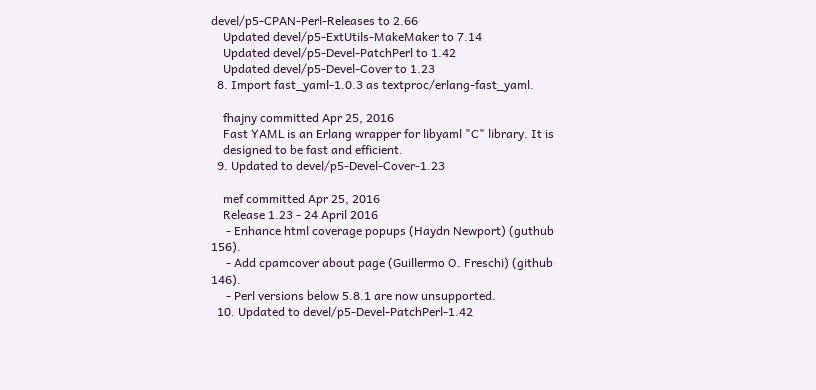devel/p5-CPAN-Perl-Releases to 2.66
    Updated devel/p5-ExtUtils-MakeMaker to 7.14
    Updated devel/p5-Devel-PatchPerl to 1.42
    Updated devel/p5-Devel-Cover to 1.23
  8. Import fast_yaml-1.0.3 as textproc/erlang-fast_yaml.

    fhajny committed Apr 25, 2016
    Fast YAML is an Erlang wrapper for libyaml "C" library. It is
    designed to be fast and efficient.
  9. Updated to devel/p5-Devel-Cover-1.23

    mef committed Apr 25, 2016
    Release 1.23 - 24 April 2016
     - Enhance html coverage popups (Haydn Newport) (guthub 156).
     - Add cpamcover about page (Guillermo O. Freschi) (github 146).
     - Perl versions below 5.8.1 are now unsupported.
  10. Updated to devel/p5-Devel-PatchPerl-1.42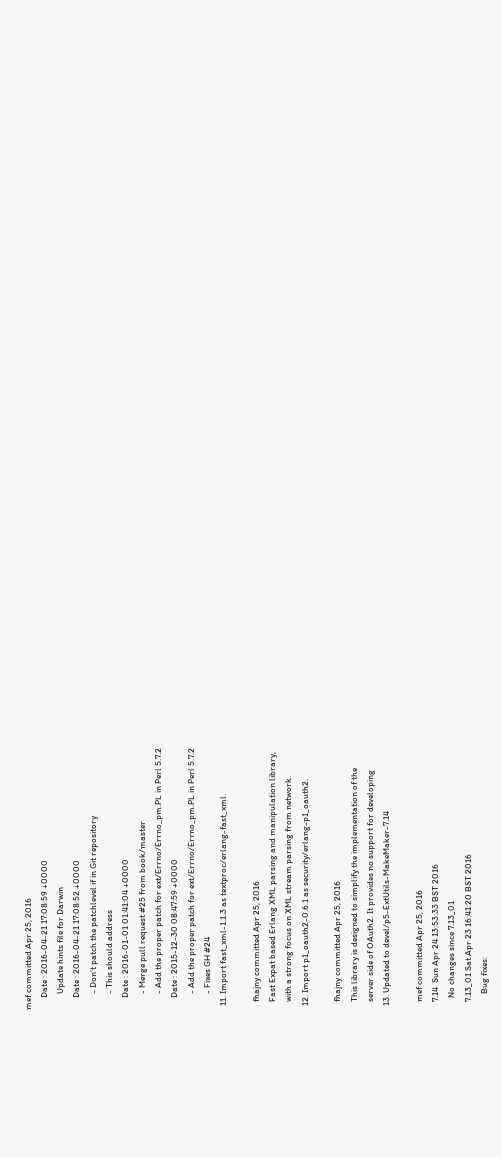mef committed Apr 25, 2016
      Date : 2016-04-21 17:08:59 +0000
        Update hints file for Darwin
      Date : 2016-04-21 17:08:52 +0000
        - Don't patch the patchlevel if in Git repository
        - This should address
      Date : 2016-01-01 01:41:04 +0000
        - Merge pull request #25 from book/master
        - Add the proper patch for ext/Errno/Errno_pm.PL in Perl 5.7.2
      Date : 2015-12-30 08:47:59 +0000
        - Add the proper patch for ext/Errno/Errno_pm.PL in Perl 5.7.2
        - Fixes GH #24
  11. Import fast_xml-1.1.3 as textproc/erlang-fast_xml.

    fhajny committed Apr 25, 2016
    Fast Expat based Erlang XML parsing and manipulation library,
    with a strong focus on XML stream parsing from network.
  12. Import p1_oauth2-0.6.1 as security/erlang-p1_oauth2.

    fhajny committed Apr 25, 2016
    This library is designed to simplify the implementation of the
    server side of OAuth2. It provides no support for developing
  13. Updated to devel/p5-ExtUtils-MakeMaker-7.14

    mef committed Apr 25, 2016
    7.14  Sun Apr 24 13:53:33 BST 2016
      No changes since 7.13_01
    7.13_01 Sat Apr 23 16:41:20 BST 2016
        Bug fixes: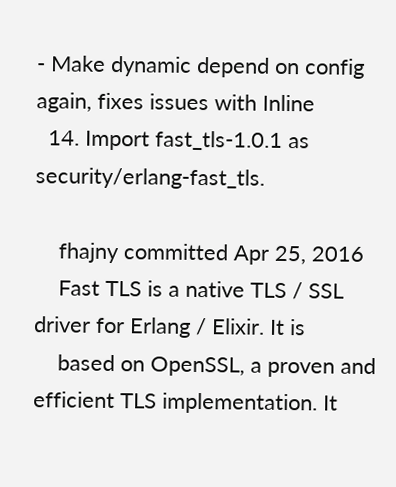- Make dynamic depend on config again, fixes issues with Inline
  14. Import fast_tls-1.0.1 as security/erlang-fast_tls.

    fhajny committed Apr 25, 2016
    Fast TLS is a native TLS / SSL driver for Erlang / Elixir. It is
    based on OpenSSL, a proven and efficient TLS implementation. It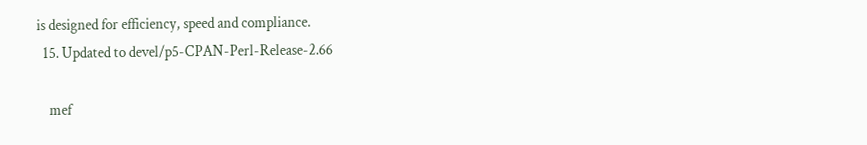is designed for efficiency, speed and compliance.
  15. Updated to devel/p5-CPAN-Perl-Release-2.66

    mef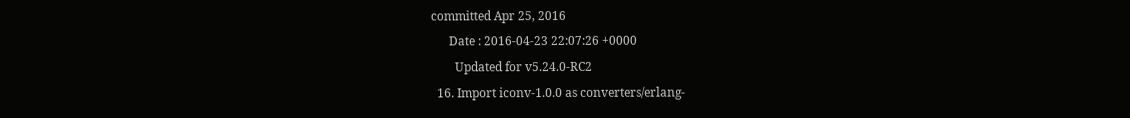committed Apr 25, 2016
      Date : 2016-04-23 22:07:26 +0000
        Updated for v5.24.0-RC2
  16. Import iconv-1.0.0 as converters/erlang-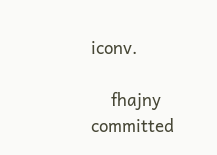iconv.

    fhajny committed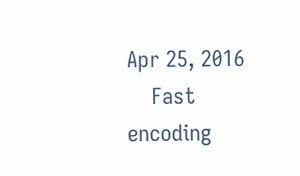Apr 25, 2016
    Fast encoding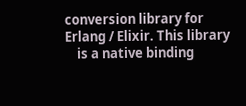conversion library for Erlang / Elixir. This library
    is a native binding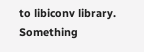to libiconv library.
Something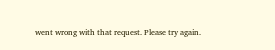went wrong with that request. Please try again.